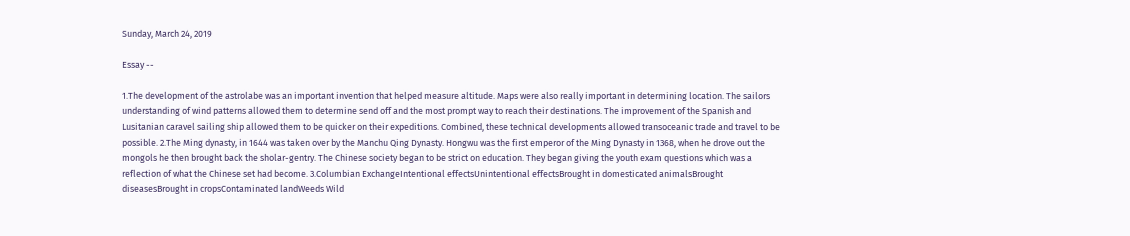Sunday, March 24, 2019

Essay --

1.The development of the astrolabe was an important invention that helped measure altitude. Maps were also really important in determining location. The sailors understanding of wind patterns allowed them to determine send off and the most prompt way to reach their destinations. The improvement of the Spanish and Lusitanian caravel sailing ship allowed them to be quicker on their expeditions. Combined, these technical developments allowed transoceanic trade and travel to be possible. 2.The Ming dynasty, in 1644 was taken over by the Manchu Qing Dynasty. Hongwu was the first emperor of the Ming Dynasty in 1368, when he drove out the mongols he then brought back the sholar-gentry. The Chinese society began to be strict on education. They began giving the youth exam questions which was a reflection of what the Chinese set had become. 3.Columbian ExchangeIntentional effectsUnintentional effectsBrought in domesticated animalsBrought diseasesBrought in cropsContaminated landWeeds Wild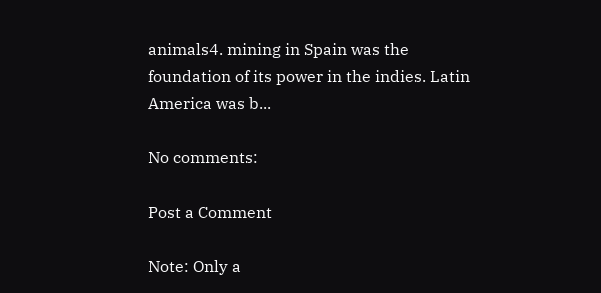animals4. mining in Spain was the foundation of its power in the indies. Latin America was b...

No comments:

Post a Comment

Note: Only a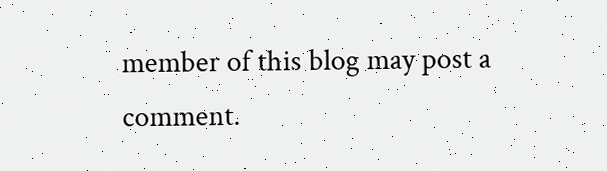member of this blog may post a comment.